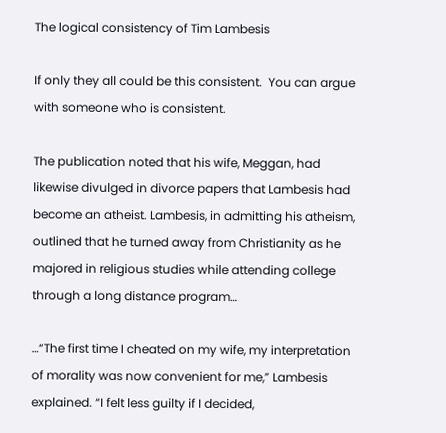The logical consistency of Tim Lambesis

If only they all could be this consistent.  You can argue with someone who is consistent.

The publication noted that his wife, Meggan, had likewise divulged in divorce papers that Lambesis had become an atheist. Lambesis, in admitting his atheism, outlined that he turned away from Christianity as he majored in religious studies while attending college through a long distance program…

…“The first time I cheated on my wife, my interpretation of morality was now convenient for me,” Lambesis explained. “I felt less guilty if I decided,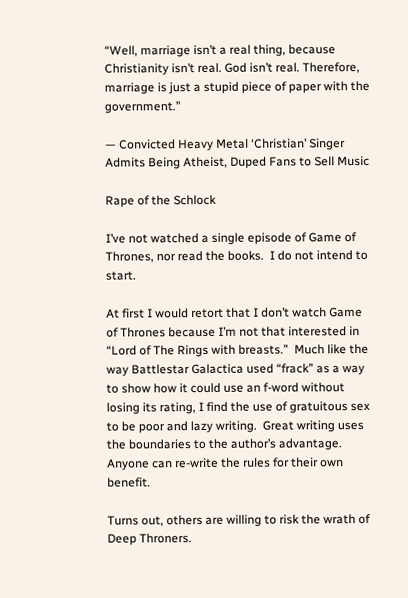“Well, marriage isn’t a real thing, because Christianity isn’t real. God isn’t real. Therefore, marriage is just a stupid piece of paper with the government.”

— Convicted Heavy Metal ‘Christian’ Singer Admits Being Atheist, Duped Fans to Sell Music

Rape of the Schlock

I’ve not watched a single episode of Game of Thrones, nor read the books.  I do not intend to start.

At first I would retort that I don’t watch Game of Thrones because I’m not that interested in “Lord of The Rings with breasts.”  Much like the way Battlestar Galactica used “frack” as a way to show how it could use an f-word without losing its rating, I find the use of gratuitous sex to be poor and lazy writing.  Great writing uses the boundaries to the author’s advantage.  Anyone can re-write the rules for their own benefit.

Turns out, others are willing to risk the wrath of Deep Throners.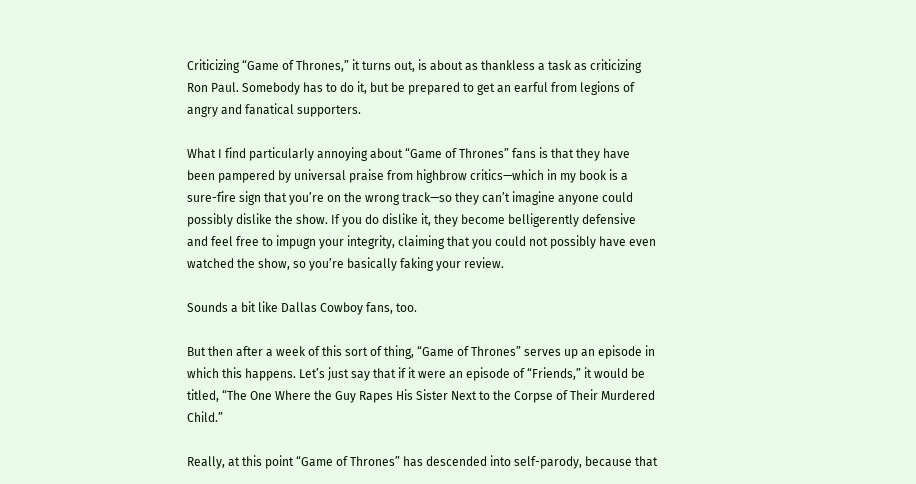Criticizing “Game of Thrones,” it turns out, is about as thankless a task as criticizing Ron Paul. Somebody has to do it, but be prepared to get an earful from legions of angry and fanatical supporters.

What I find particularly annoying about “Game of Thrones” fans is that they have been pampered by universal praise from highbrow critics—which in my book is a sure-fire sign that you’re on the wrong track—so they can’t imagine anyone could possibly dislike the show. If you do dislike it, they become belligerently defensive and feel free to impugn your integrity, claiming that you could not possibly have even watched the show, so you’re basically faking your review.

Sounds a bit like Dallas Cowboy fans, too.

But then after a week of this sort of thing, “Game of Thrones” serves up an episode in which this happens. Let’s just say that if it were an episode of “Friends,” it would be titled, “The One Where the Guy Rapes His Sister Next to the Corpse of Their Murdered Child.”

Really, at this point “Game of Thrones” has descended into self-parody, because that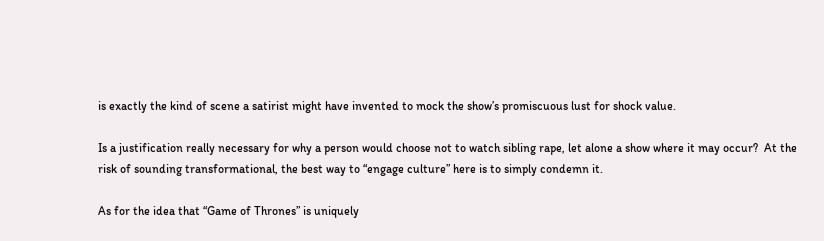is exactly the kind of scene a satirist might have invented to mock the show’s promiscuous lust for shock value.

Is a justification really necessary for why a person would choose not to watch sibling rape, let alone a show where it may occur?  At the risk of sounding transformational, the best way to “engage culture” here is to simply condemn it.

As for the idea that “Game of Thrones” is uniquely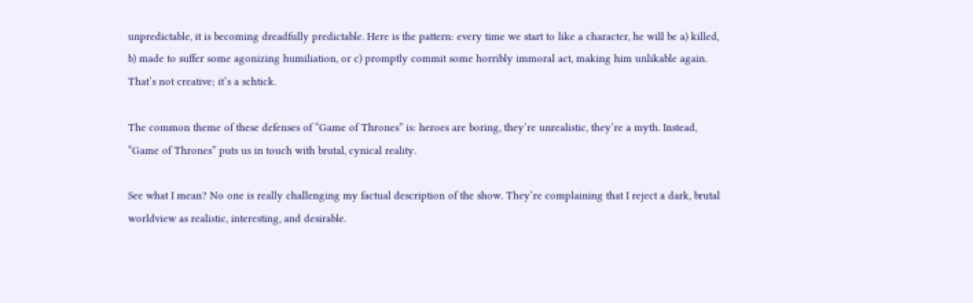unpredictable, it is becoming dreadfully predictable. Here is the pattern: every time we start to like a character, he will be a) killed, b) made to suffer some agonizing humiliation, or c) promptly commit some horribly immoral act, making him unlikable again. That’s not creative; it’s a schtick.

The common theme of these defenses of “Game of Thrones” is: heroes are boring, they’re unrealistic, they’re a myth. Instead, “Game of Thrones” puts us in touch with brutal, cynical reality.

See what I mean? No one is really challenging my factual description of the show. They’re complaining that I reject a dark, brutal worldview as realistic, interesting, and desirable.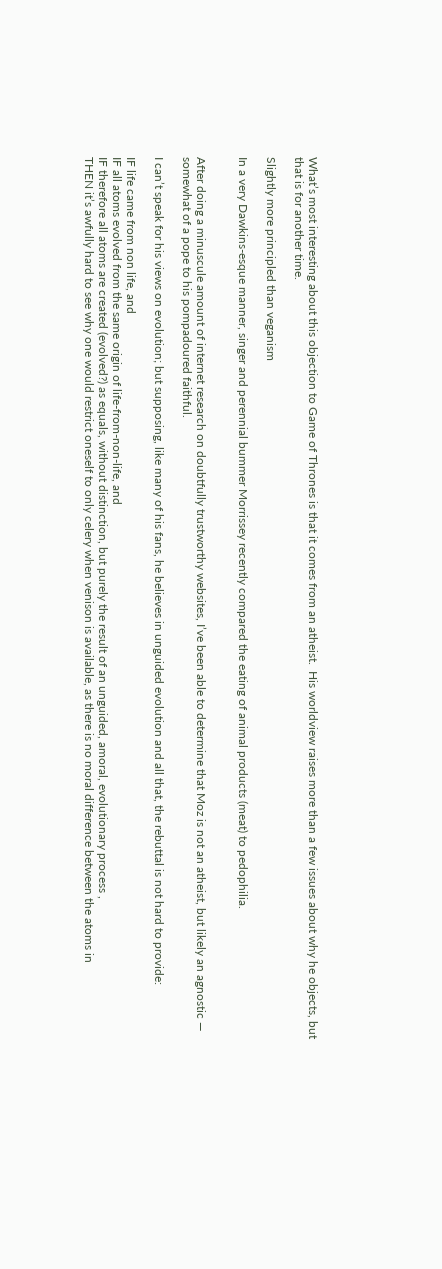What’s most interesting about this objection to Game of Thrones is that it comes from an atheist.  His worldview raises more than a few issues about why he objects, but that is for another time.

Slightly more principled than veganism

In a very Dawkins-esque manner, singer and perennial bummer Morrissey recently compared the eating of animal products (meat) to pedophilia.


After doing a minuscule amount of internet research on doubtfully trustworthy websites, I’ve been able to determine that Moz is not an atheist, but likely an agnostic — somewhat of a pope to his pompadoured faithful.

I can’t speak for his views on evolution; but supposing, like many of his fans, he believes in unguided evolution and all that, the rebuttal is not hard to provide:

IF life came from non life, and
IF all atoms evolved from the same origin of life-from-non-life, and
IF therefore all atoms are created (evolved?) as equals, without distinction, but purely the result of an unguided, amoral, evolutionary process ,
THEN it’s awfully hard to see why one would restrict oneself to only celery when venison is available, as there is no moral difference between the atoms in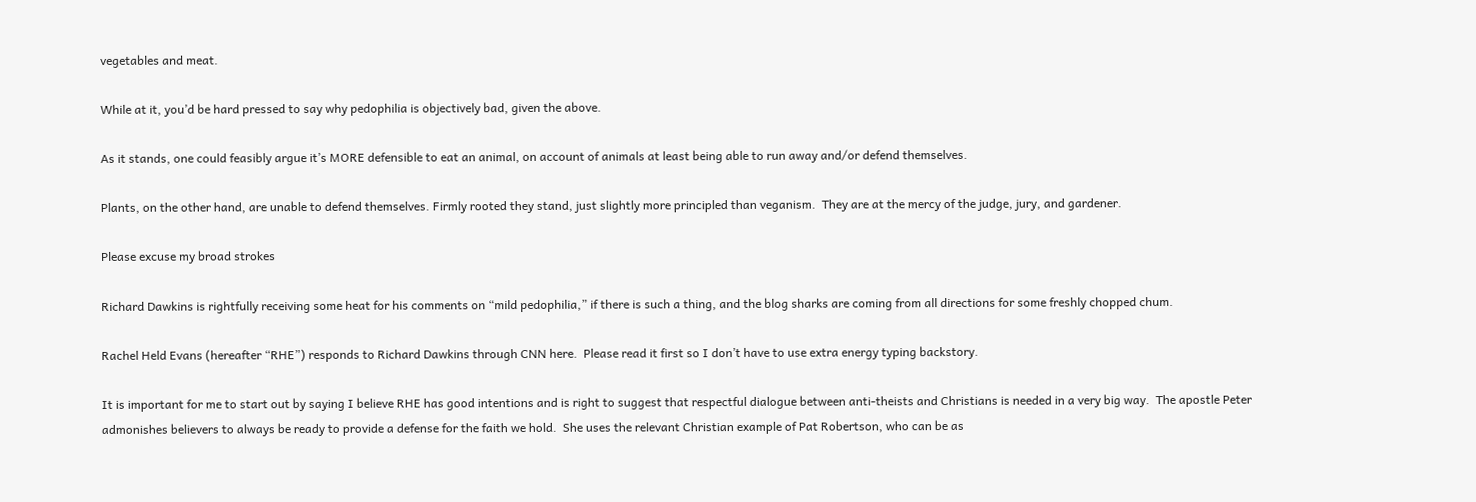vegetables and meat.

While at it, you’d be hard pressed to say why pedophilia is objectively bad, given the above.

As it stands, one could feasibly argue it’s MORE defensible to eat an animal, on account of animals at least being able to run away and/or defend themselves.

Plants, on the other hand, are unable to defend themselves. Firmly rooted they stand, just slightly more principled than veganism.  They are at the mercy of the judge, jury, and gardener.

Please excuse my broad strokes

Richard Dawkins is rightfully receiving some heat for his comments on “mild pedophilia,” if there is such a thing, and the blog sharks are coming from all directions for some freshly chopped chum.

Rachel Held Evans (hereafter “RHE”) responds to Richard Dawkins through CNN here.  Please read it first so I don’t have to use extra energy typing backstory.

It is important for me to start out by saying I believe RHE has good intentions and is right to suggest that respectful dialogue between anti-theists and Christians is needed in a very big way.  The apostle Peter admonishes believers to always be ready to provide a defense for the faith we hold.  She uses the relevant Christian example of Pat Robertson, who can be as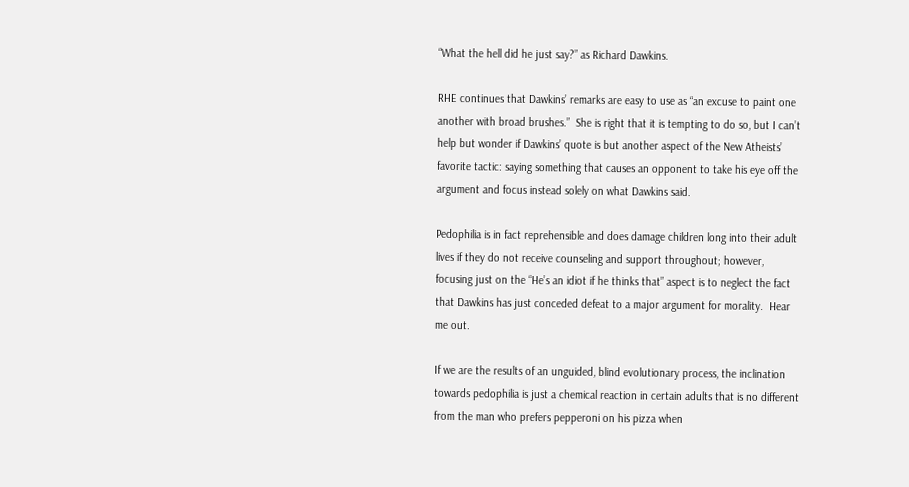“What the hell did he just say?” as Richard Dawkins.

RHE continues that Dawkins’ remarks are easy to use as “an excuse to paint one another with broad brushes.”  She is right that it is tempting to do so, but I can’t help but wonder if Dawkins’ quote is but another aspect of the New Atheists’ favorite tactic: saying something that causes an opponent to take his eye off the argument and focus instead solely on what Dawkins said.

Pedophilia is in fact reprehensible and does damage children long into their adult lives if they do not receive counseling and support throughout; however, focusing just on the “He’s an idiot if he thinks that” aspect is to neglect the fact that Dawkins has just conceded defeat to a major argument for morality.  Hear me out.

If we are the results of an unguided, blind evolutionary process, the inclination towards pedophilia is just a chemical reaction in certain adults that is no different from the man who prefers pepperoni on his pizza when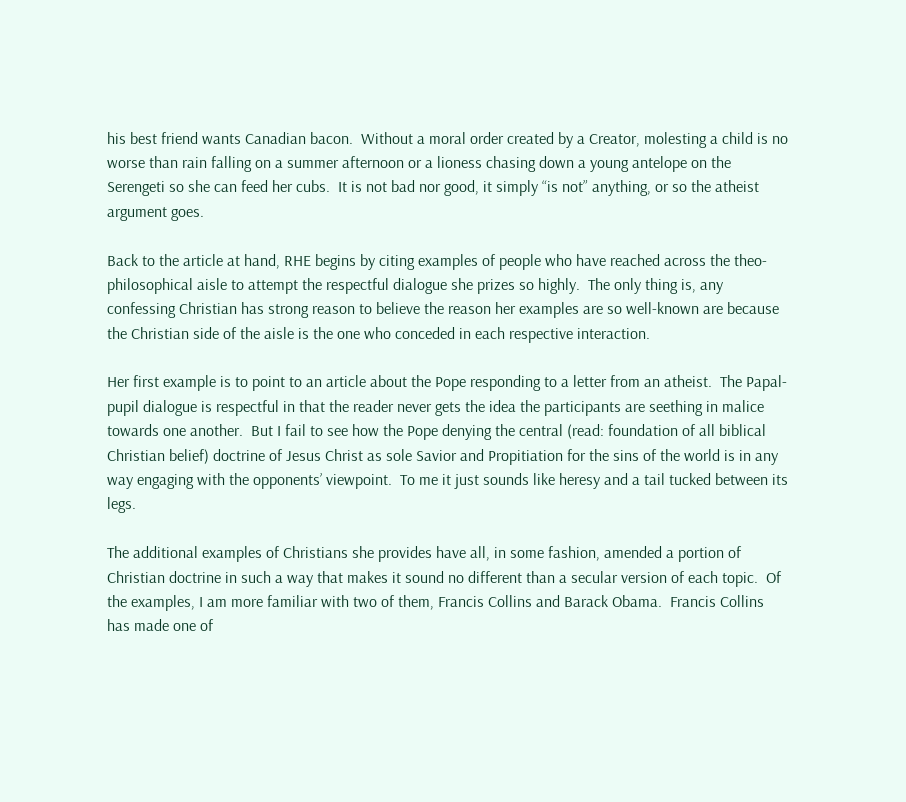his best friend wants Canadian bacon.  Without a moral order created by a Creator, molesting a child is no worse than rain falling on a summer afternoon or a lioness chasing down a young antelope on the Serengeti so she can feed her cubs.  It is not bad nor good, it simply “is not” anything, or so the atheist argument goes.

Back to the article at hand, RHE begins by citing examples of people who have reached across the theo-philosophical aisle to attempt the respectful dialogue she prizes so highly.  The only thing is, any confessing Christian has strong reason to believe the reason her examples are so well-known are because the Christian side of the aisle is the one who conceded in each respective interaction.

Her first example is to point to an article about the Pope responding to a letter from an atheist.  The Papal-pupil dialogue is respectful in that the reader never gets the idea the participants are seething in malice towards one another.  But I fail to see how the Pope denying the central (read: foundation of all biblical Christian belief) doctrine of Jesus Christ as sole Savior and Propitiation for the sins of the world is in any way engaging with the opponents’ viewpoint.  To me it just sounds like heresy and a tail tucked between its legs.

The additional examples of Christians she provides have all, in some fashion, amended a portion of Christian doctrine in such a way that makes it sound no different than a secular version of each topic.  Of the examples, I am more familiar with two of them, Francis Collins and Barack Obama.  Francis Collins has made one of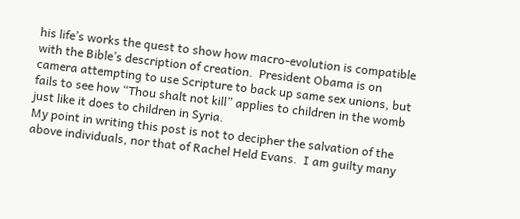his life’s works the quest to show how macro-evolution is compatible with the Bible’s description of creation.  President Obama is on camera attempting to use Scripture to back up same sex unions, but fails to see how “Thou shalt not kill” applies to children in the womb just like it does to children in Syria.
My point in writing this post is not to decipher the salvation of the above individuals, nor that of Rachel Held Evans.  I am guilty many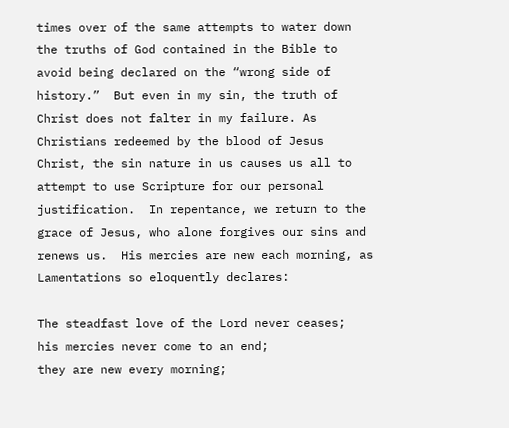times over of the same attempts to water down the truths of God contained in the Bible to avoid being declared on the “wrong side of history.”  But even in my sin, the truth of Christ does not falter in my failure. As Christians redeemed by the blood of Jesus Christ, the sin nature in us causes us all to attempt to use Scripture for our personal justification.  In repentance, we return to the grace of Jesus, who alone forgives our sins and renews us.  His mercies are new each morning, as Lamentations so eloquently declares:

The steadfast love of the Lord never ceases;
his mercies never come to an end;
they are new every morning;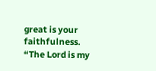great is your faithfulness.
“The Lord is my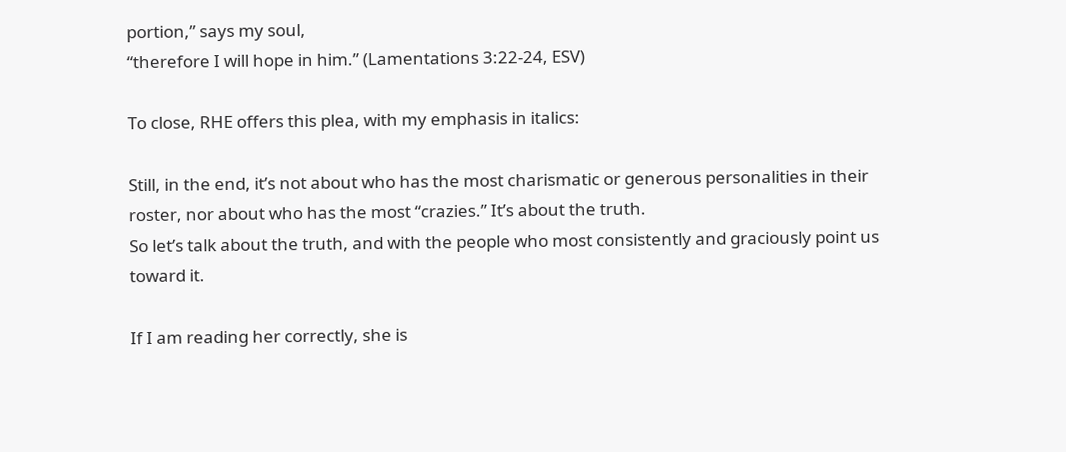portion,” says my soul,
“therefore I will hope in him.” (Lamentations 3:22-24, ESV)

To close, RHE offers this plea, with my emphasis in italics:

Still, in the end, it’s not about who has the most charismatic or generous personalities in their roster, nor about who has the most “crazies.” It’s about the truth.
So let’s talk about the truth, and with the people who most consistently and graciously point us toward it.

If I am reading her correctly, she is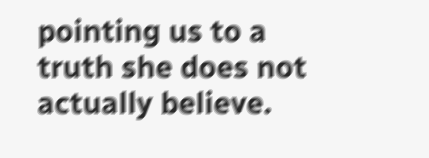pointing us to a truth she does not actually believe.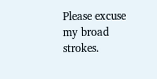Please excuse my broad strokes.